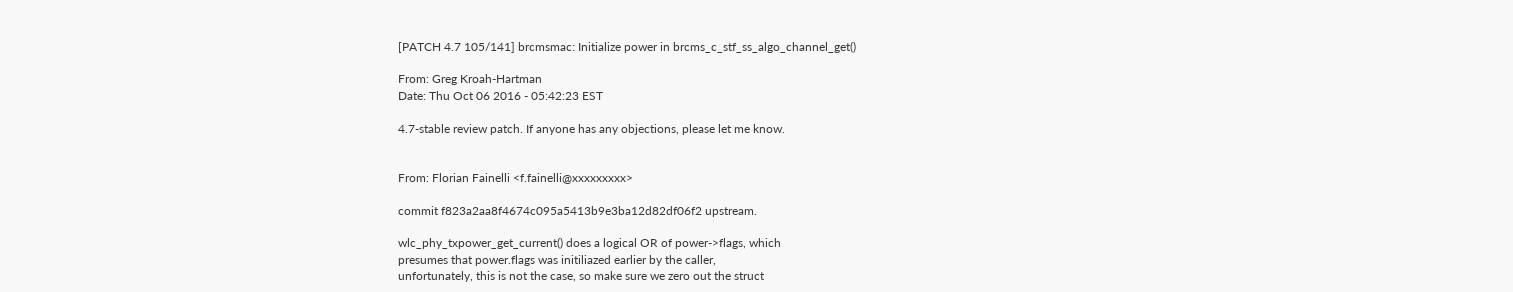[PATCH 4.7 105/141] brcmsmac: Initialize power in brcms_c_stf_ss_algo_channel_get()

From: Greg Kroah-Hartman
Date: Thu Oct 06 2016 - 05:42:23 EST

4.7-stable review patch. If anyone has any objections, please let me know.


From: Florian Fainelli <f.fainelli@xxxxxxxxx>

commit f823a2aa8f4674c095a5413b9e3ba12d82df06f2 upstream.

wlc_phy_txpower_get_current() does a logical OR of power->flags, which
presumes that power.flags was initiliazed earlier by the caller,
unfortunately, this is not the case, so make sure we zero out the struct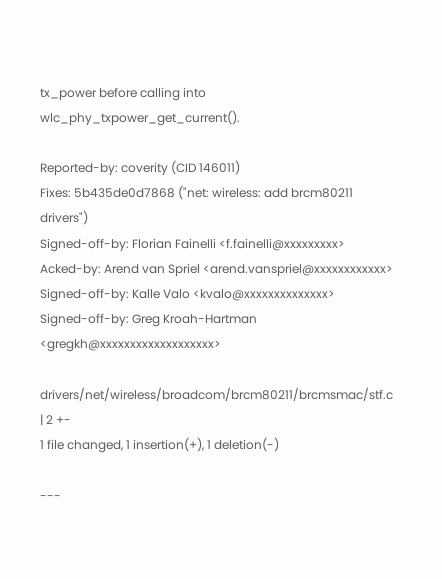tx_power before calling into wlc_phy_txpower_get_current().

Reported-by: coverity (CID 146011)
Fixes: 5b435de0d7868 ("net: wireless: add brcm80211 drivers")
Signed-off-by: Florian Fainelli <f.fainelli@xxxxxxxxx>
Acked-by: Arend van Spriel <arend.vanspriel@xxxxxxxxxxxx>
Signed-off-by: Kalle Valo <kvalo@xxxxxxxxxxxxxx>
Signed-off-by: Greg Kroah-Hartman <gregkh@xxxxxxxxxxxxxxxxxxx>

drivers/net/wireless/broadcom/brcm80211/brcmsmac/stf.c | 2 +-
1 file changed, 1 insertion(+), 1 deletion(-)

---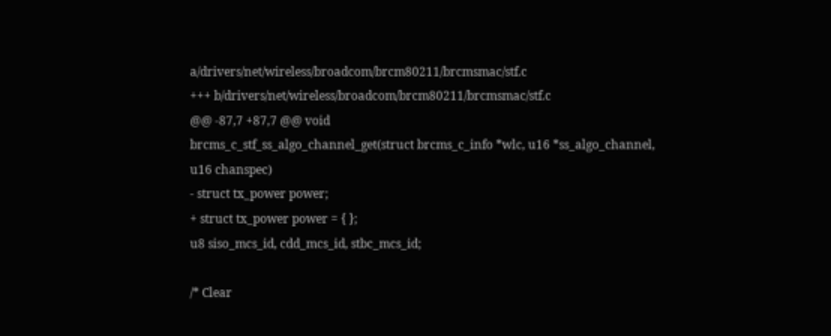a/drivers/net/wireless/broadcom/brcm80211/brcmsmac/stf.c
+++ b/drivers/net/wireless/broadcom/brcm80211/brcmsmac/stf.c
@@ -87,7 +87,7 @@ void
brcms_c_stf_ss_algo_channel_get(struct brcms_c_info *wlc, u16 *ss_algo_channel,
u16 chanspec)
- struct tx_power power;
+ struct tx_power power = { };
u8 siso_mcs_id, cdd_mcs_id, stbc_mcs_id;

/* Clear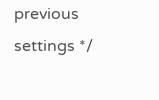previous settings */